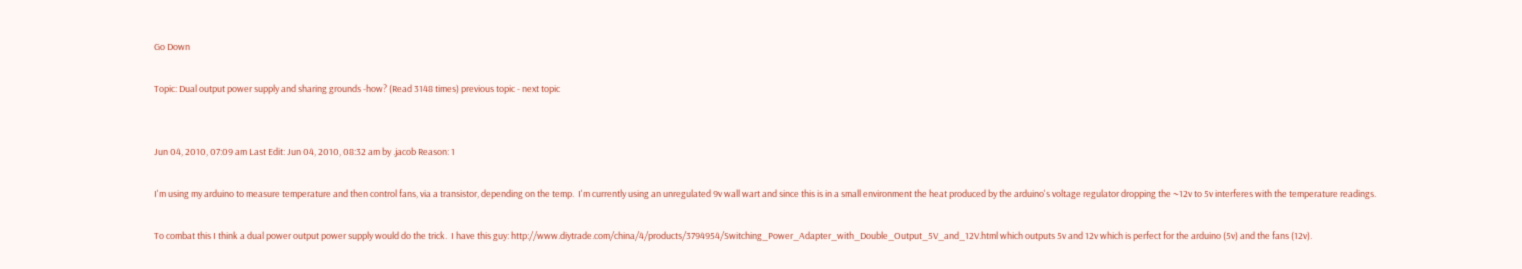Go Down

Topic: Dual output power supply and sharing grounds -how? (Read 3148 times) previous topic - next topic


Jun 04, 2010, 07:09 am Last Edit: Jun 04, 2010, 08:32 am by .jacob Reason: 1

I'm using my arduino to measure temperature and then control fans, via a transistor, depending on the temp.  I'm currently using an unregulated 9v wall wart and since this is in a small environment the heat produced by the arduino's voltage regulator dropping the ~12v to 5v interferes with the temperature readings.

To combat this I think a dual power output power supply would do the trick.  I have this guy: http://www.diytrade.com/china/4/products/3794954/Switching_Power_Adapter_with_Double_Output_5V_and_12V.html which outputs 5v and 12v which is perfect for the arduino (5v) and the fans (12v).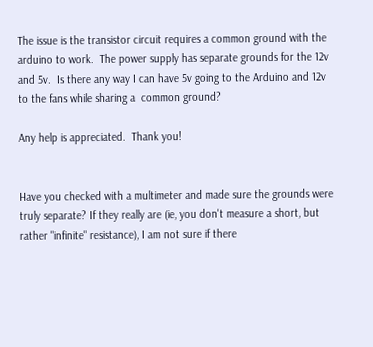The issue is the transistor circuit requires a common ground with the arduino to work.  The power supply has separate grounds for the 12v and 5v.  Is there any way I can have 5v going to the Arduino and 12v to the fans while sharing a  common ground?

Any help is appreciated.  Thank you!


Have you checked with a multimeter and made sure the grounds were truly separate? If they really are (ie, you don't measure a short, but rather "infinite" resistance), I am not sure if there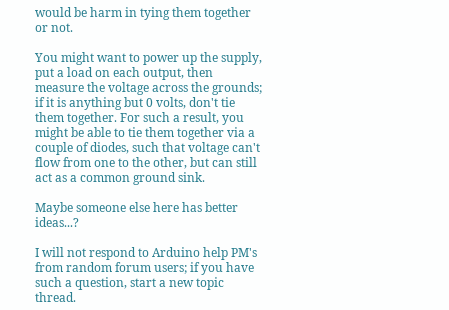would be harm in tying them together or not.

You might want to power up the supply, put a load on each output, then measure the voltage across the grounds; if it is anything but 0 volts, don't tie them together. For such a result, you might be able to tie them together via a couple of diodes, such that voltage can't flow from one to the other, but can still act as a common ground sink.

Maybe someone else here has better ideas...?

I will not respond to Arduino help PM's from random forum users; if you have such a question, start a new topic thread.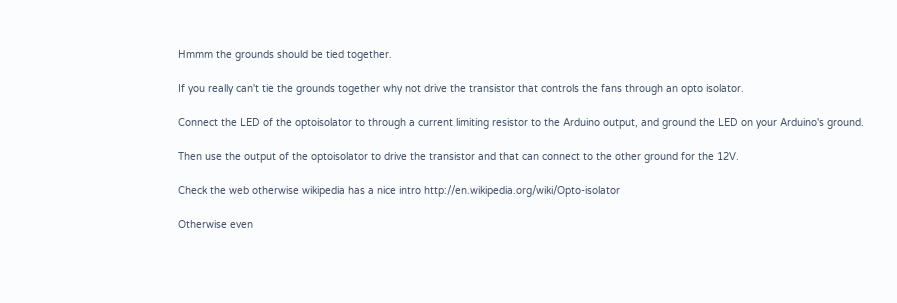Hmmm the grounds should be tied together.

If you really can't tie the grounds together why not drive the transistor that controls the fans through an opto isolator.

Connect the LED of the optoisolator to through a current limiting resistor to the Arduino output, and ground the LED on your Arduino's ground.

Then use the output of the optoisolator to drive the transistor and that can connect to the other ground for the 12V.

Check the web otherwise wikipedia has a nice intro http://en.wikipedia.org/wiki/Opto-isolator

Otherwise even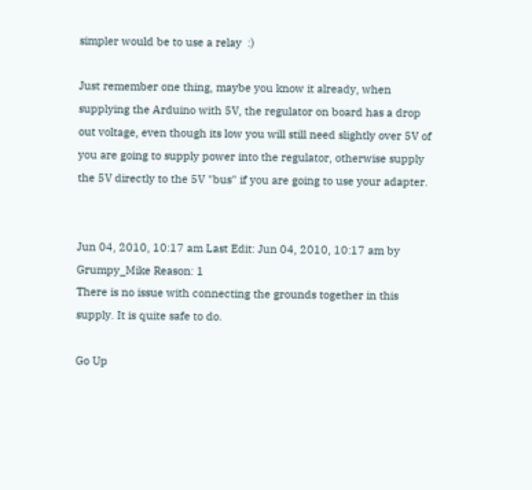simpler would be to use a relay  :)

Just remember one thing, maybe you know it already, when supplying the Arduino with 5V, the regulator on board has a drop out voltage, even though its low you will still need slightly over 5V of you are going to supply power into the regulator, otherwise supply the 5V directly to the 5V "bus" if you are going to use your adapter.


Jun 04, 2010, 10:17 am Last Edit: Jun 04, 2010, 10:17 am by Grumpy_Mike Reason: 1
There is no issue with connecting the grounds together in this supply. It is quite safe to do.

Go Up